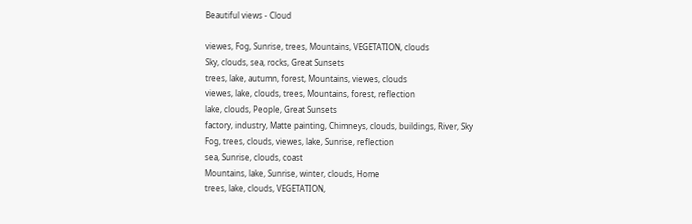Beautiful views - Cloud

viewes, Fog, Sunrise, trees, Mountains, VEGETATION, clouds
Sky, clouds, sea, rocks, Great Sunsets
trees, lake, autumn, forest, Mountains, viewes, clouds
viewes, lake, clouds, trees, Mountains, forest, reflection
lake, clouds, People, Great Sunsets
factory, industry, Matte painting, Chimneys, clouds, buildings, River, Sky
Fog, trees, clouds, viewes, lake, Sunrise, reflection
sea, Sunrise, clouds, coast
Mountains, lake, Sunrise, winter, clouds, Home
trees, lake, clouds, VEGETATION,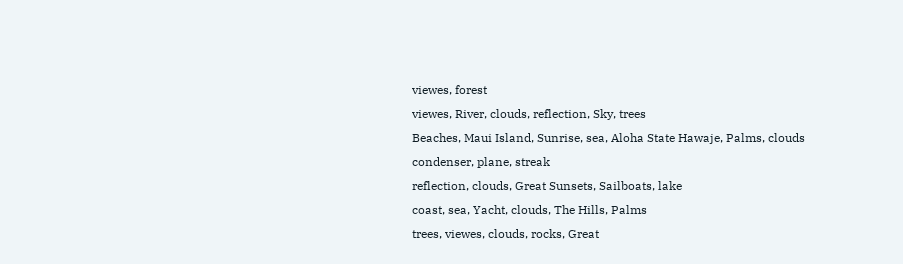viewes, forest
viewes, River, clouds, reflection, Sky, trees
Beaches, Maui Island, Sunrise, sea, Aloha State Hawaje, Palms, clouds
condenser, plane, streak
reflection, clouds, Great Sunsets, Sailboats, lake
coast, sea, Yacht, clouds, The Hills, Palms
trees, viewes, clouds, rocks, Great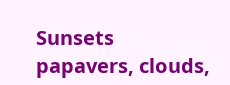Sunsets
papavers, clouds,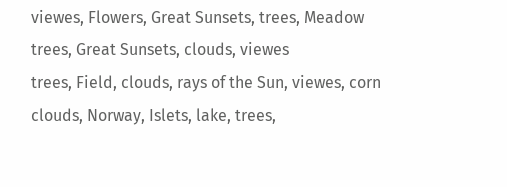viewes, Flowers, Great Sunsets, trees, Meadow
trees, Great Sunsets, clouds, viewes
trees, Field, clouds, rays of the Sun, viewes, corn
clouds, Norway, Islets, lake, trees,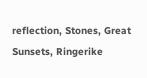reflection, Stones, Great Sunsets, Ringerike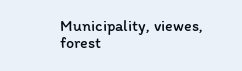Municipality, viewes, forest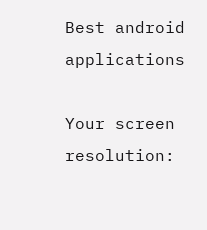Best android applications

Your screen resolution: